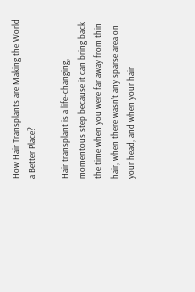How Hair Transplants are Making the World a Better Place?

Hair transplant is a life-changing, momentous step because it can bring back the time when you were far away from thin hair, when there wasn’t any sparse area on your head, and when your hair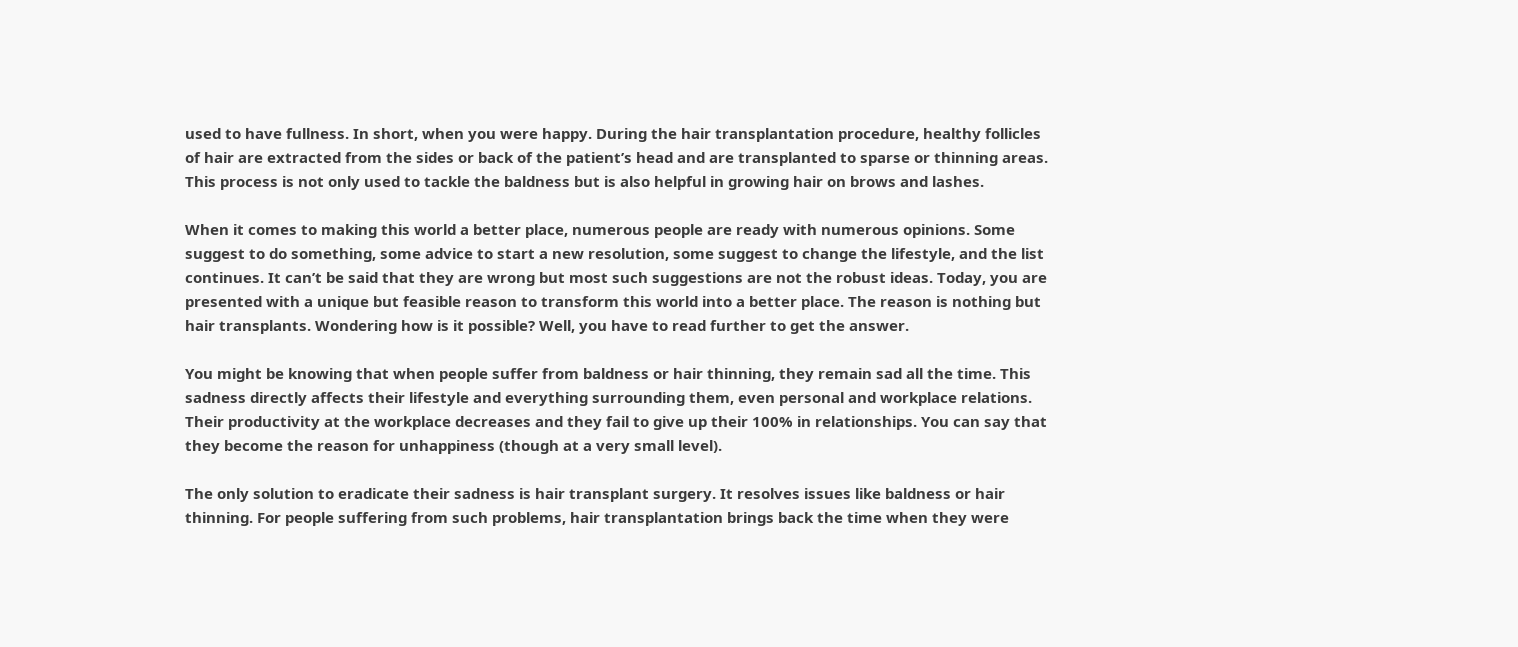used to have fullness. In short, when you were happy. During the hair transplantation procedure, healthy follicles of hair are extracted from the sides or back of the patient’s head and are transplanted to sparse or thinning areas. This process is not only used to tackle the baldness but is also helpful in growing hair on brows and lashes.

When it comes to making this world a better place, numerous people are ready with numerous opinions. Some suggest to do something, some advice to start a new resolution, some suggest to change the lifestyle, and the list continues. It can’t be said that they are wrong but most such suggestions are not the robust ideas. Today, you are presented with a unique but feasible reason to transform this world into a better place. The reason is nothing but hair transplants. Wondering how is it possible? Well, you have to read further to get the answer.

You might be knowing that when people suffer from baldness or hair thinning, they remain sad all the time. This sadness directly affects their lifestyle and everything surrounding them, even personal and workplace relations. Their productivity at the workplace decreases and they fail to give up their 100% in relationships. You can say that they become the reason for unhappiness (though at a very small level).

The only solution to eradicate their sadness is hair transplant surgery. It resolves issues like baldness or hair thinning. For people suffering from such problems, hair transplantation brings back the time when they were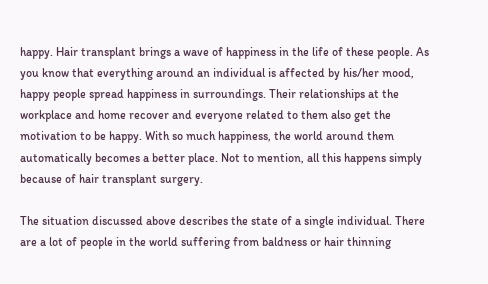happy. Hair transplant brings a wave of happiness in the life of these people. As you know that everything around an individual is affected by his/her mood, happy people spread happiness in surroundings. Their relationships at the workplace and home recover and everyone related to them also get the motivation to be happy. With so much happiness, the world around them automatically becomes a better place. Not to mention, all this happens simply because of hair transplant surgery.

The situation discussed above describes the state of a single individual. There are a lot of people in the world suffering from baldness or hair thinning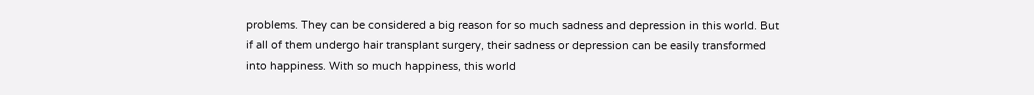problems. They can be considered a big reason for so much sadness and depression in this world. But if all of them undergo hair transplant surgery, their sadness or depression can be easily transformed into happiness. With so much happiness, this world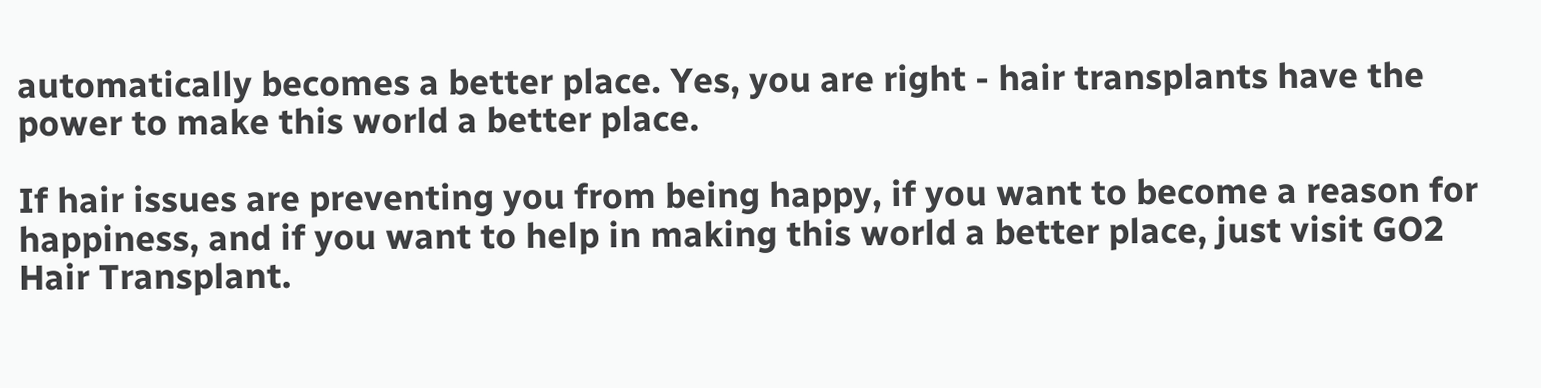automatically becomes a better place. Yes, you are right - hair transplants have the power to make this world a better place.

If hair issues are preventing you from being happy, if you want to become a reason for happiness, and if you want to help in making this world a better place, just visit GO2 Hair Transplant.